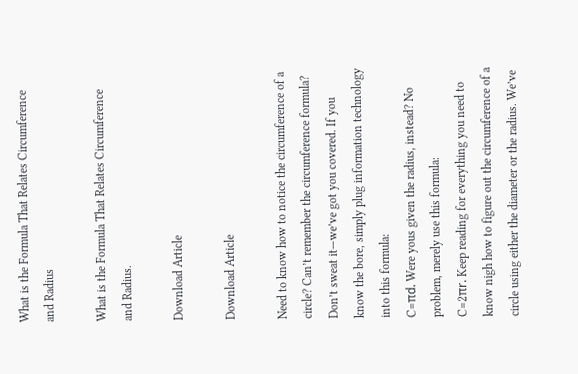What is the Formula That Relates Circumference and Radius

What is the Formula That Relates Circumference and Radius.

Download Article

Download Article

Need to know how to notice the circumference of a circle? Can’t remember the circumference formula? Don’t sweat it—we’ve got you covered. If you know the bore, simply plug information technology into this formula:
C=πd. Were yous given the radius, instead? No problem, merely use this formula:
C=2πr. Keep reading for everything you need to know nigh how to figure out the circumference of a circle using either the diameter or the radius. We’ve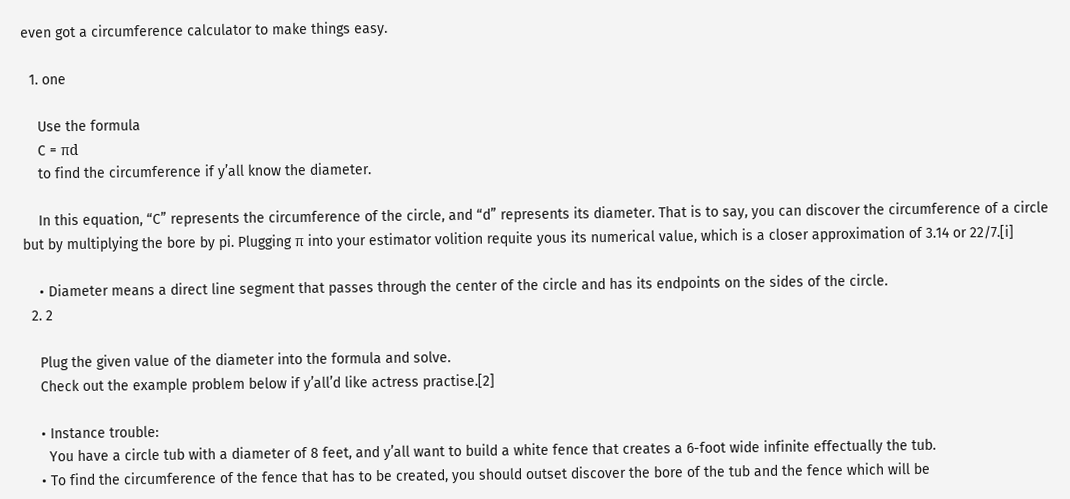even got a circumference calculator to make things easy.

  1. one

    Use the formula
    C = πd
    to find the circumference if y’all know the diameter.

    In this equation, “C” represents the circumference of the circle, and “d” represents its diameter. That is to say, you can discover the circumference of a circle but by multiplying the bore by pi. Plugging π into your estimator volition requite yous its numerical value, which is a closer approximation of 3.14 or 22/7.[i]

    • Diameter means a direct line segment that passes through the center of the circle and has its endpoints on the sides of the circle.
  2. 2

    Plug the given value of the diameter into the formula and solve.
    Check out the example problem below if y’all’d like actress practise.[2]

    • Instance trouble:
      You have a circle tub with a diameter of 8 feet, and y’all want to build a white fence that creates a 6-foot wide infinite effectually the tub.
    • To find the circumference of the fence that has to be created, you should outset discover the bore of the tub and the fence which will be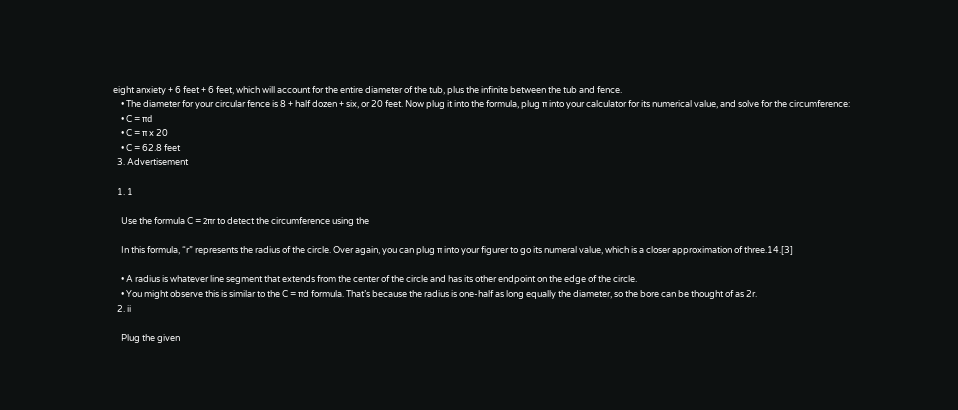eight anxiety + 6 feet + 6 feet, which will account for the entire diameter of the tub, plus the infinite between the tub and fence.
    • The diameter for your circular fence is 8 + half dozen + six, or 20 feet. Now plug it into the formula, plug π into your calculator for its numerical value, and solve for the circumference:
    • C = πd
    • C = π x 20
    • C = 62.8 feet
  3. Advertisement

  1. 1

    Use the formula C = 2πr to detect the circumference using the

    In this formula, “r” represents the radius of the circle. Over again, you can plug π into your figurer to go its numeral value, which is a closer approximation of three.14.[3]

    • A radius is whatever line segment that extends from the center of the circle and has its other endpoint on the edge of the circle.
    • You might observe this is similar to the C = πd formula. That’s because the radius is one-half as long equally the diameter, so the bore can be thought of as 2r.
  2. ii

    Plug the given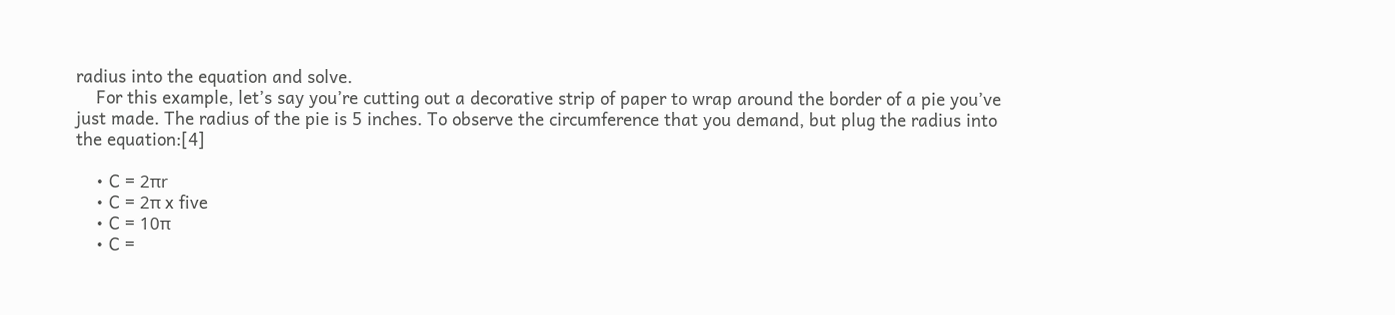radius into the equation and solve.
    For this example, let’s say you’re cutting out a decorative strip of paper to wrap around the border of a pie you’ve just made. The radius of the pie is 5 inches. To observe the circumference that you demand, but plug the radius into the equation:[4]

    • C = 2πr
    • C = 2π x five
    • C = 10π
    • C =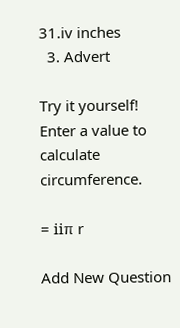31.iv inches
  3. Advert

Try it yourself! Enter a value to calculate circumference.

= iiπ r

Add New Question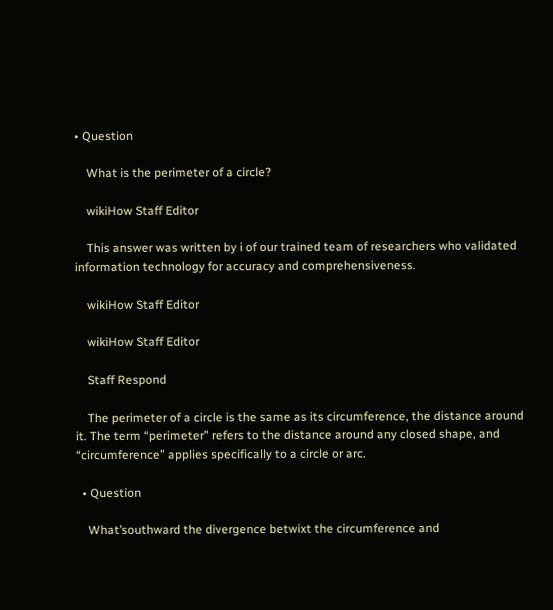• Question

    What is the perimeter of a circle?

    wikiHow Staff Editor

    This answer was written by i of our trained team of researchers who validated information technology for accuracy and comprehensiveness.

    wikiHow Staff Editor

    wikiHow Staff Editor

    Staff Respond

    The perimeter of a circle is the same as its circumference, the distance around it. The term “perimeter” refers to the distance around any closed shape, and “circumference” applies specifically to a circle or arc.

  • Question

    What’southward the divergence betwixt the circumference and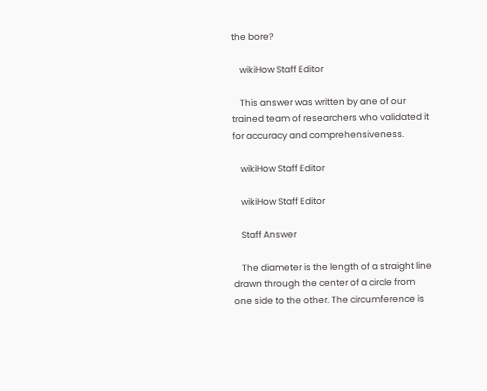the bore?

    wikiHow Staff Editor

    This answer was written by ane of our trained team of researchers who validated it for accuracy and comprehensiveness.

    wikiHow Staff Editor

    wikiHow Staff Editor

    Staff Answer

    The diameter is the length of a straight line drawn through the center of a circle from one side to the other. The circumference is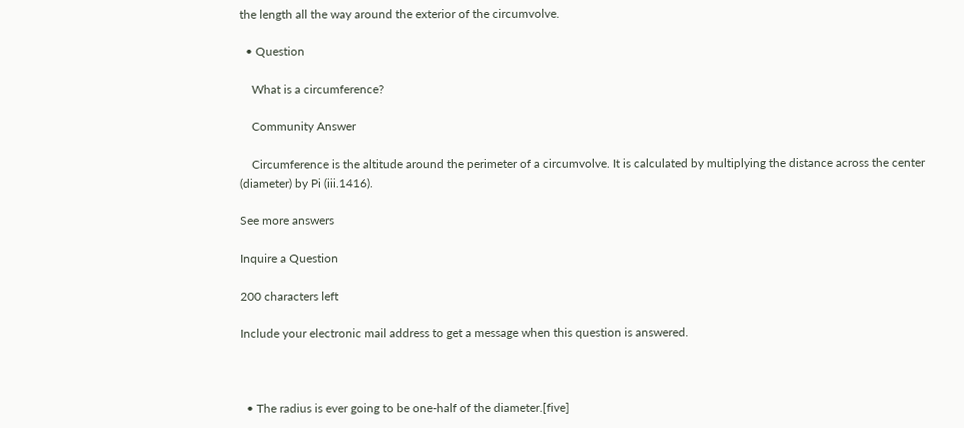the length all the way around the exterior of the circumvolve.

  • Question

    What is a circumference?

    Community Answer

    Circumference is the altitude around the perimeter of a circumvolve. It is calculated by multiplying the distance across the center (diameter) by Pi (iii.1416).

See more answers

Inquire a Question

200 characters left

Include your electronic mail address to get a message when this question is answered.



  • The radius is ever going to be one-half of the diameter.[five]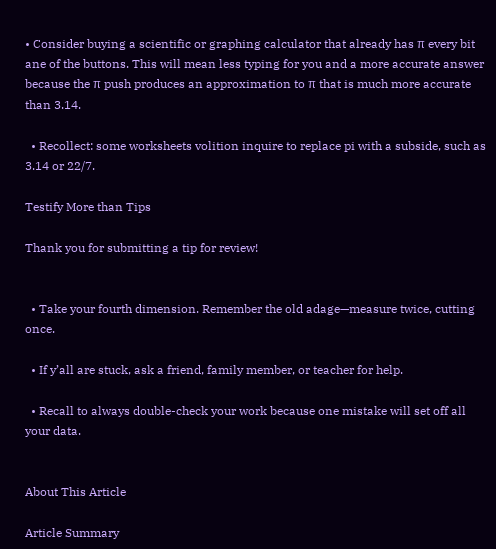• Consider buying a scientific or graphing calculator that already has π every bit ane of the buttons. This will mean less typing for you and a more accurate answer because the π push produces an approximation to π that is much more accurate than 3.14.

  • Recollect: some worksheets volition inquire to replace pi with a subside, such as 3.14 or 22/7.

Testify More than Tips

Thank you for submitting a tip for review!


  • Take your fourth dimension. Remember the old adage—measure twice, cutting once.

  • If y’all are stuck, ask a friend, family member, or teacher for help.

  • Recall to always double-check your work because one mistake will set off all your data.


About This Article

Article Summary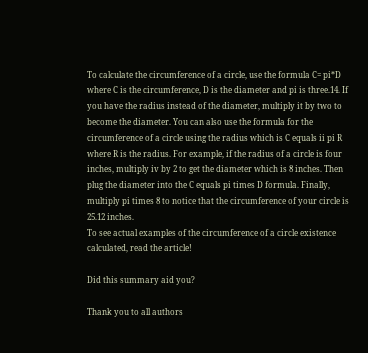To calculate the circumference of a circle, use the formula C= pi*D where C is the circumference, D is the diameter and pi is three.14. If you have the radius instead of the diameter, multiply it by two to become the diameter. You can also use the formula for the circumference of a circle using the radius which is C equals ii pi R where R is the radius. For example, if the radius of a circle is four inches, multiply iv by 2 to get the diameter which is 8 inches. Then plug the diameter into the C equals pi times D formula. Finally, multiply pi times 8 to notice that the circumference of your circle is 25.12 inches.
To see actual examples of the circumference of a circle existence calculated, read the article!

Did this summary aid you?

Thank you to all authors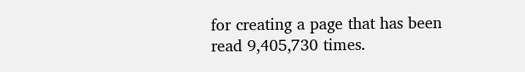for creating a page that has been read 9,405,730 times.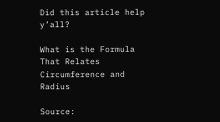Did this article help y’all?

What is the Formula That Relates Circumference and Radius

Source: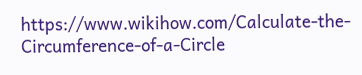https://www.wikihow.com/Calculate-the-Circumference-of-a-Circle